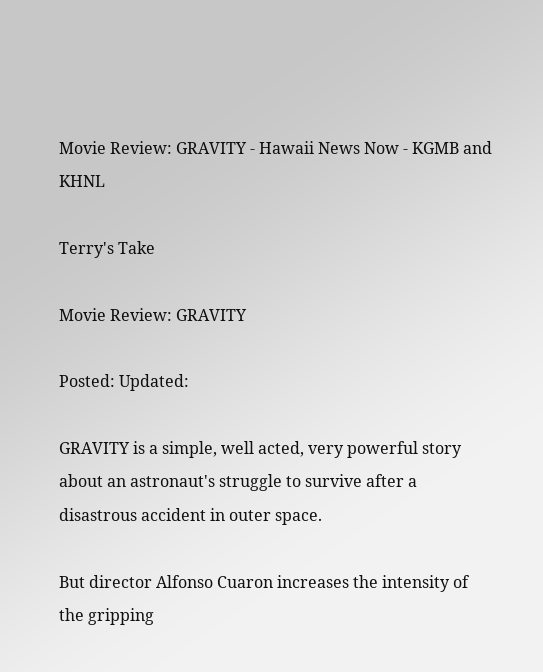Movie Review: GRAVITY - Hawaii News Now - KGMB and KHNL

Terry's Take

Movie Review: GRAVITY

Posted: Updated:

GRAVITY is a simple, well acted, very powerful story about an astronaut's struggle to survive after a disastrous accident in outer space.

But director Alfonso Cuaron increases the intensity of the gripping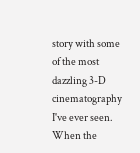story with some of the most dazzling 3-D cinematography I've ever seen.
When the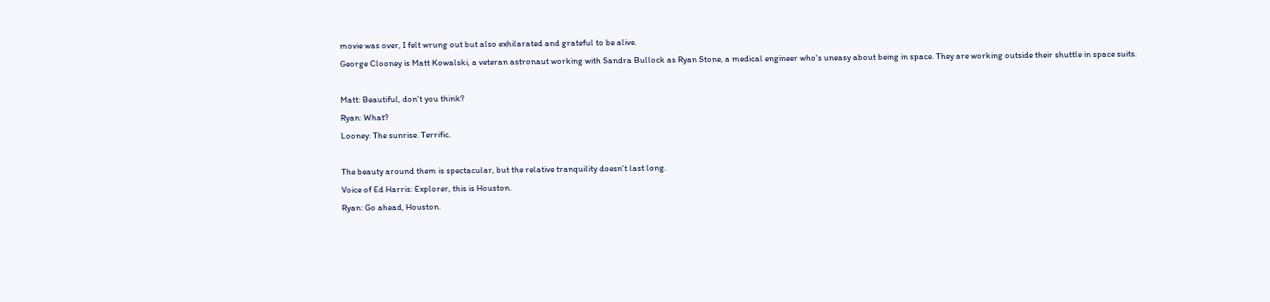movie was over, I felt wrung out but also exhilarated and grateful to be alive.
George Clooney is Matt Kowalski, a veteran astronaut working with Sandra Bullock as Ryan Stone, a medical engineer who's uneasy about being in space. They are working outside their shuttle in space suits.

Matt: Beautiful, don't you think?
Ryan: What?
Looney: The sunrise. Terrific.

The beauty around them is spectacular, but the relative tranquility doesn't last long.
Voice of Ed Harris: Explorer, this is Houston.
Ryan: Go ahead, Houston.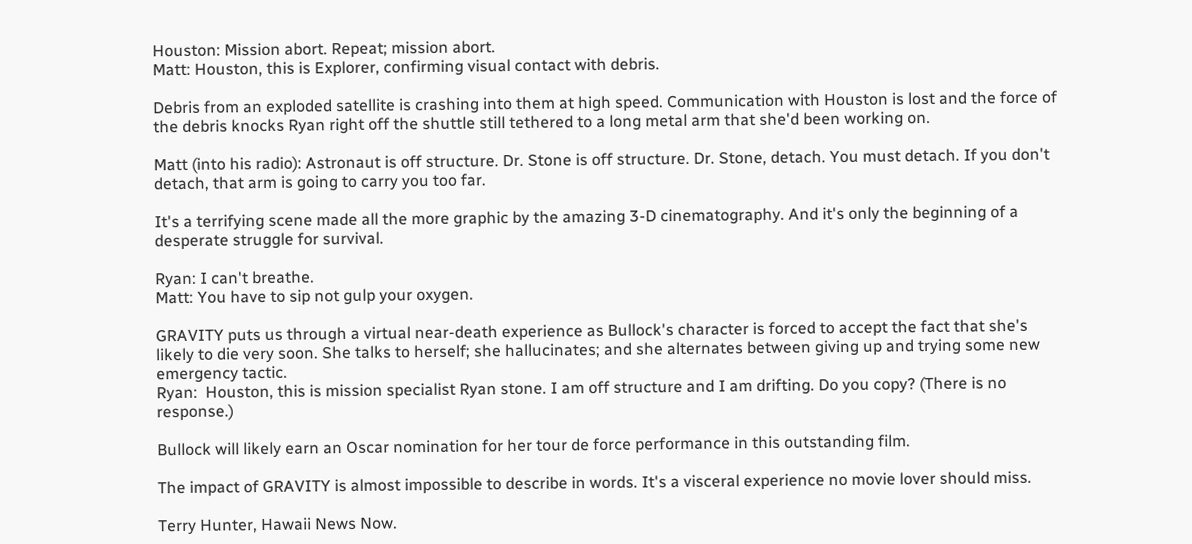Houston: Mission abort. Repeat; mission abort.
Matt: Houston, this is Explorer, confirming visual contact with debris.

Debris from an exploded satellite is crashing into them at high speed. Communication with Houston is lost and the force of the debris knocks Ryan right off the shuttle still tethered to a long metal arm that she'd been working on.

Matt (into his radio): Astronaut is off structure. Dr. Stone is off structure. Dr. Stone, detach. You must detach. If you don't detach, that arm is going to carry you too far.

It's a terrifying scene made all the more graphic by the amazing 3-D cinematography. And it's only the beginning of a desperate struggle for survival.

Ryan: I can't breathe.
Matt: You have to sip not gulp your oxygen.

GRAVITY puts us through a virtual near-death experience as Bullock's character is forced to accept the fact that she's likely to die very soon. She talks to herself; she hallucinates; and she alternates between giving up and trying some new emergency tactic.
Ryan:  Houston, this is mission specialist Ryan stone. I am off structure and I am drifting. Do you copy? (There is no response.)

Bullock will likely earn an Oscar nomination for her tour de force performance in this outstanding film.

The impact of GRAVITY is almost impossible to describe in words. It's a visceral experience no movie lover should miss.

Terry Hunter, Hawaii News Now.